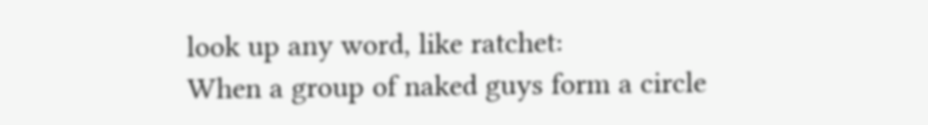look up any word, like ratchet:
When a group of naked guys form a circle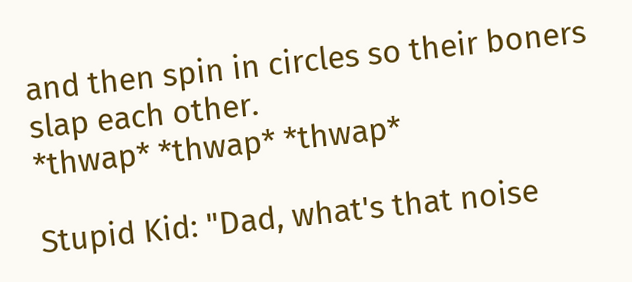and then spin in circles so their boners slap each other.
*thwap* *thwap* *thwap*

Stupid Kid: "Dad, what's that noise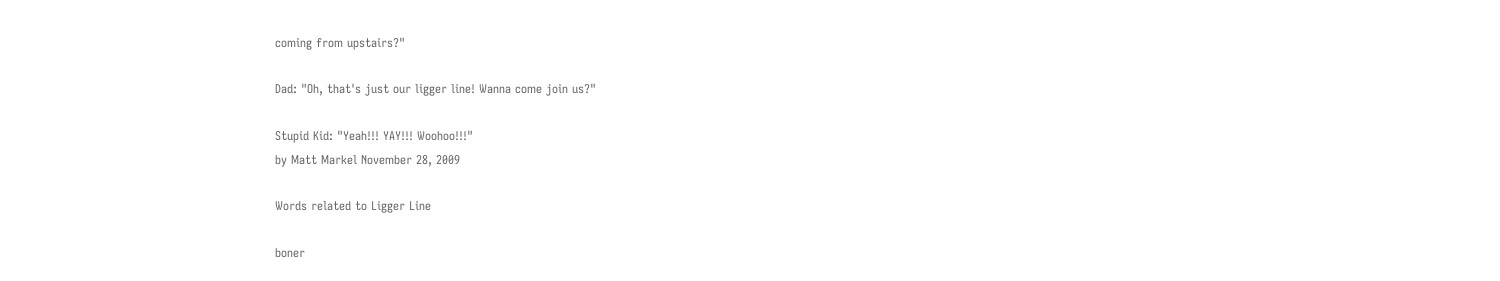coming from upstairs?"

Dad: "Oh, that's just our ligger line! Wanna come join us?"

Stupid Kid: "Yeah!!! YAY!!! Woohoo!!!"
by Matt Markel November 28, 2009

Words related to Ligger Line

boner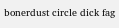bonerdust circle dick fag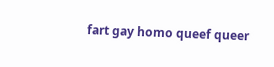fart gay homo queef queer